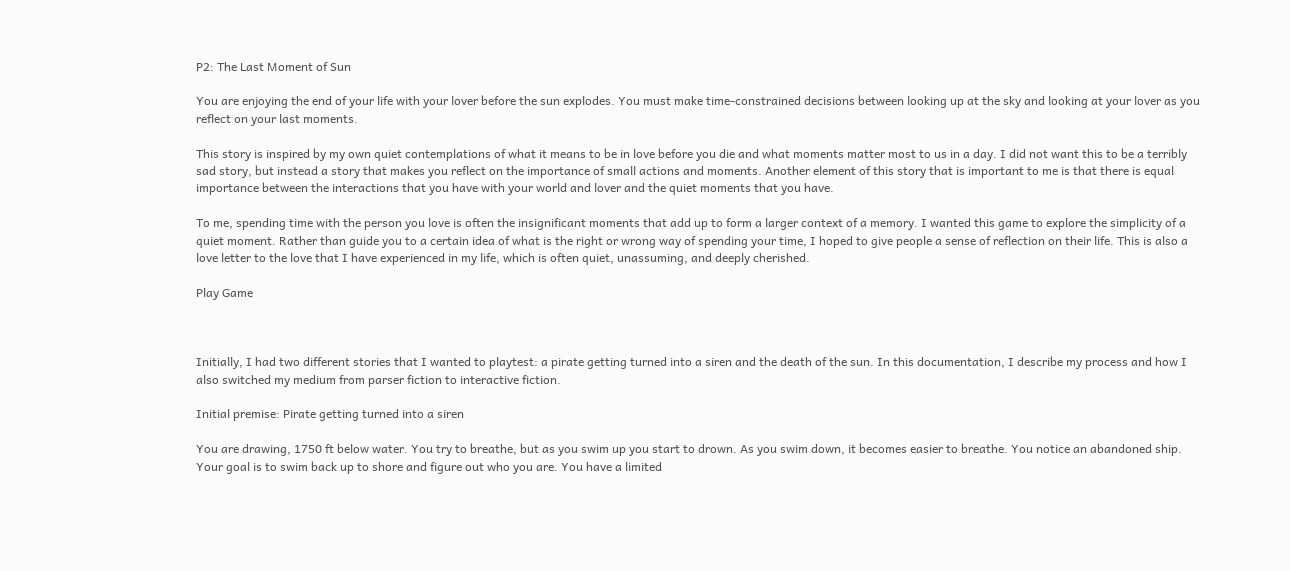P2: The Last Moment of Sun

You are enjoying the end of your life with your lover before the sun explodes. You must make time-constrained decisions between looking up at the sky and looking at your lover as you reflect on your last moments.

This story is inspired by my own quiet contemplations of what it means to be in love before you die and what moments matter most to us in a day. I did not want this to be a terribly sad story, but instead a story that makes you reflect on the importance of small actions and moments. Another element of this story that is important to me is that there is equal importance between the interactions that you have with your world and lover and the quiet moments that you have.

To me, spending time with the person you love is often the insignificant moments that add up to form a larger context of a memory. I wanted this game to explore the simplicity of a quiet moment. Rather than guide you to a certain idea of what is the right or wrong way of spending your time, I hoped to give people a sense of reflection on their life. This is also a love letter to the love that I have experienced in my life, which is often quiet, unassuming, and deeply cherished.

Play Game



Initially, I had two different stories that I wanted to playtest: a pirate getting turned into a siren and the death of the sun. In this documentation, I describe my process and how I also switched my medium from parser fiction to interactive fiction.

Initial premise: Pirate getting turned into a siren

You are drawing, 1750 ft below water. You try to breathe, but as you swim up you start to drown. As you swim down, it becomes easier to breathe. You notice an abandoned ship. Your goal is to swim back up to shore and figure out who you are. You have a limited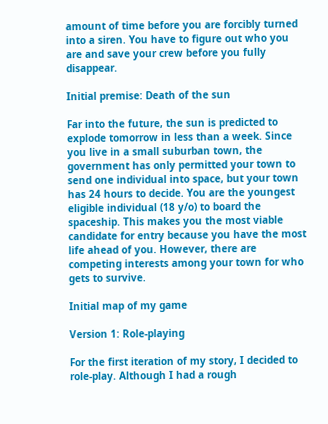amount of time before you are forcibly turned into a siren. You have to figure out who you are and save your crew before you fully disappear.

Initial premise: Death of the sun

Far into the future, the sun is predicted to explode tomorrow in less than a week. Since you live in a small suburban town, the government has only permitted your town to send one individual into space, but your town has 24 hours to decide. You are the youngest eligible individual (18 y/o) to board the spaceship. This makes you the most viable candidate for entry because you have the most life ahead of you. However, there are competing interests among your town for who gets to survive.

Initial map of my game

Version 1: Role-playing

For the first iteration of my story, I decided to role-play. Although I had a rough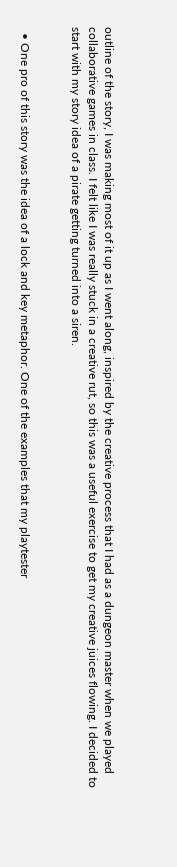outline of the story, I was making most of it up as I went along, inspired by the creative process that I had as a dungeon master when we played collaborative games in class. I felt like I was really stuck in a creative rut, so this was a useful exercise to get my creative juices flowing. I decided to start with my story idea of a pirate getting turned into a siren.


  • One pro of this story was the idea of a lock and key metaphor. One of the examples that my playtester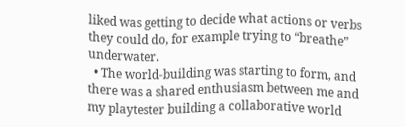liked was getting to decide what actions or verbs they could do, for example trying to “breathe” underwater.
  • The world-building was starting to form, and there was a shared enthusiasm between me and my playtester building a collaborative world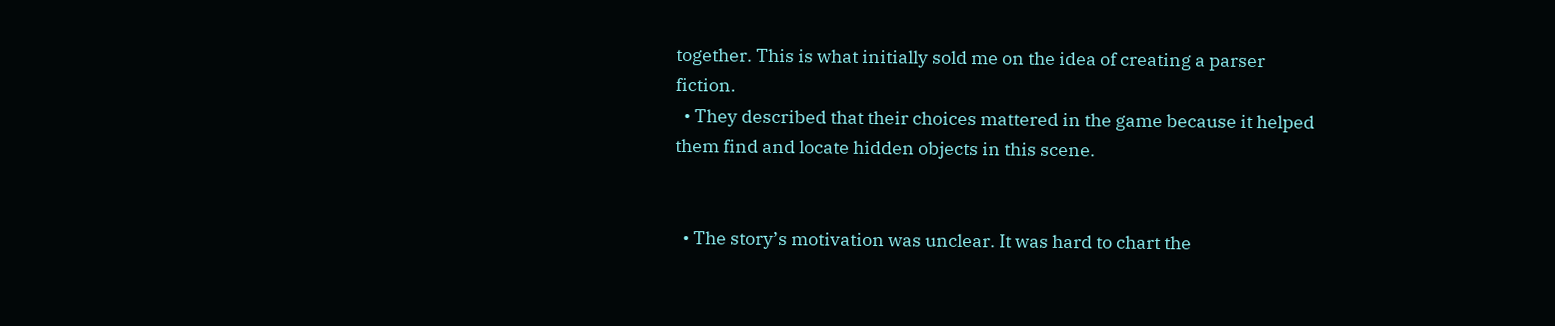together. This is what initially sold me on the idea of creating a parser fiction.
  • They described that their choices mattered in the game because it helped them find and locate hidden objects in this scene.


  • The story’s motivation was unclear. It was hard to chart the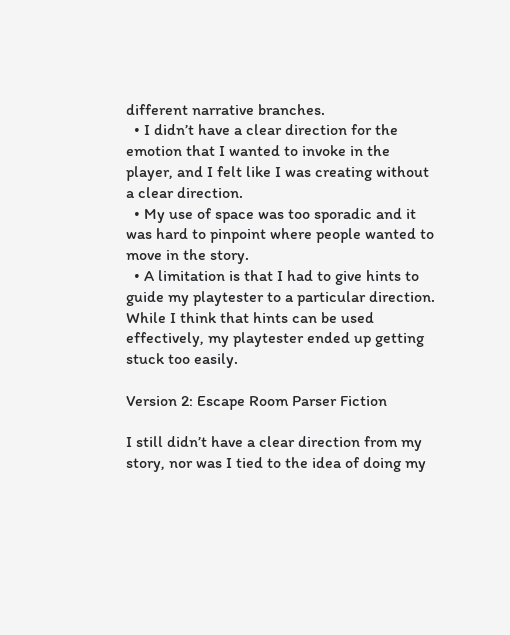different narrative branches.
  • I didn’t have a clear direction for the emotion that I wanted to invoke in the player, and I felt like I was creating without a clear direction.
  • My use of space was too sporadic and it was hard to pinpoint where people wanted to move in the story.
  • A limitation is that I had to give hints to guide my playtester to a particular direction. While I think that hints can be used effectively, my playtester ended up getting stuck too easily.

Version 2: Escape Room Parser Fiction

I still didn’t have a clear direction from my story, nor was I tied to the idea of doing my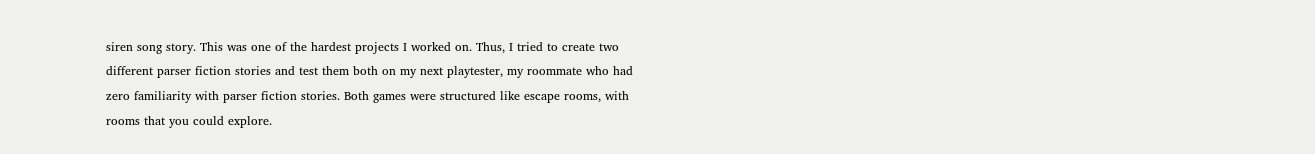siren song story. This was one of the hardest projects I worked on. Thus, I tried to create two different parser fiction stories and test them both on my next playtester, my roommate who had zero familiarity with parser fiction stories. Both games were structured like escape rooms, with rooms that you could explore.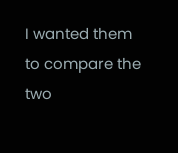I wanted them to compare the two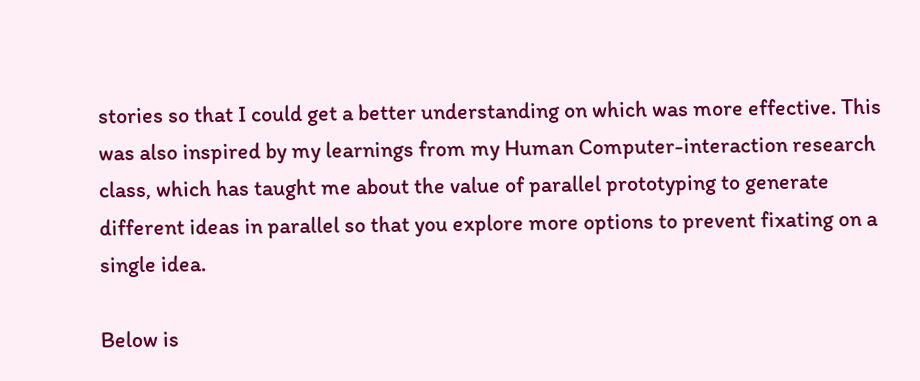stories so that I could get a better understanding on which was more effective. This was also inspired by my learnings from my Human Computer-interaction research class, which has taught me about the value of parallel prototyping to generate different ideas in parallel so that you explore more options to prevent fixating on a single idea.

Below is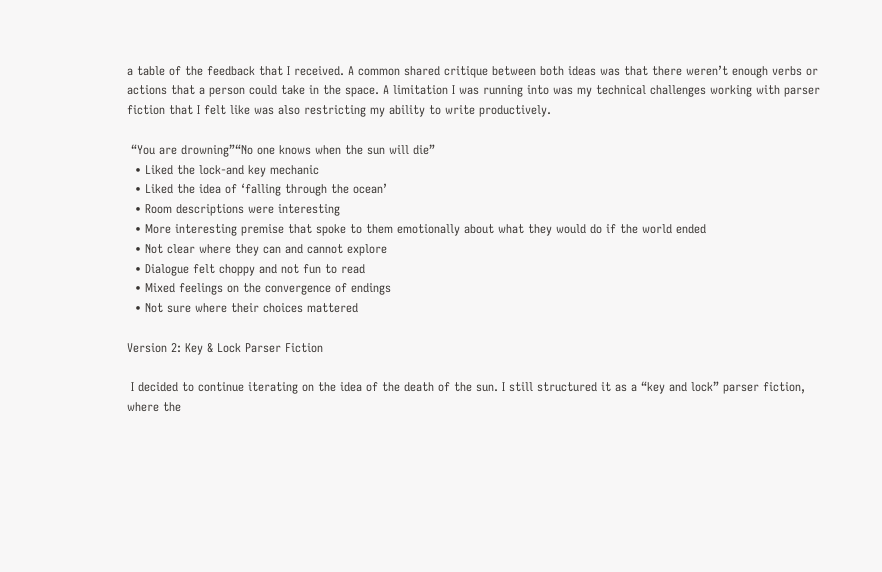a table of the feedback that I received. A common shared critique between both ideas was that there weren’t enough verbs or actions that a person could take in the space. A limitation I was running into was my technical challenges working with parser fiction that I felt like was also restricting my ability to write productively.

 “You are drowning”“No one knows when the sun will die”
  • Liked the lock-and key mechanic
  • Liked the idea of ‘falling through the ocean’
  • Room descriptions were interesting
  • More interesting premise that spoke to them emotionally about what they would do if the world ended
  • Not clear where they can and cannot explore
  • Dialogue felt choppy and not fun to read
  • Mixed feelings on the convergence of endings
  • Not sure where their choices mattered

Version 2: Key & Lock Parser Fiction

 I decided to continue iterating on the idea of the death of the sun. I still structured it as a “key and lock” parser fiction, where the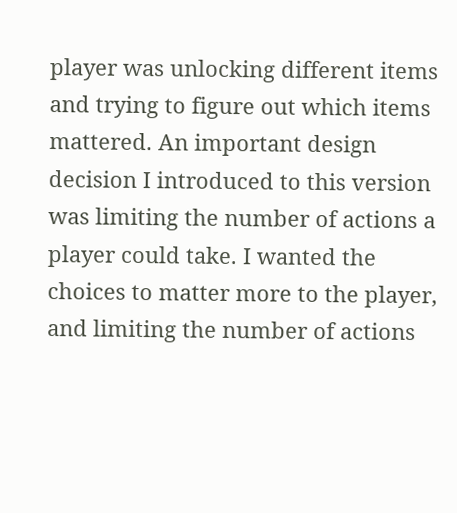player was unlocking different items and trying to figure out which items mattered. An important design decision I introduced to this version was limiting the number of actions a player could take. I wanted the choices to matter more to the player, and limiting the number of actions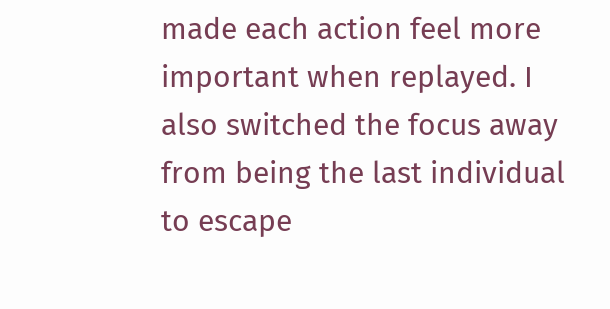made each action feel more important when replayed. I also switched the focus away from being the last individual to escape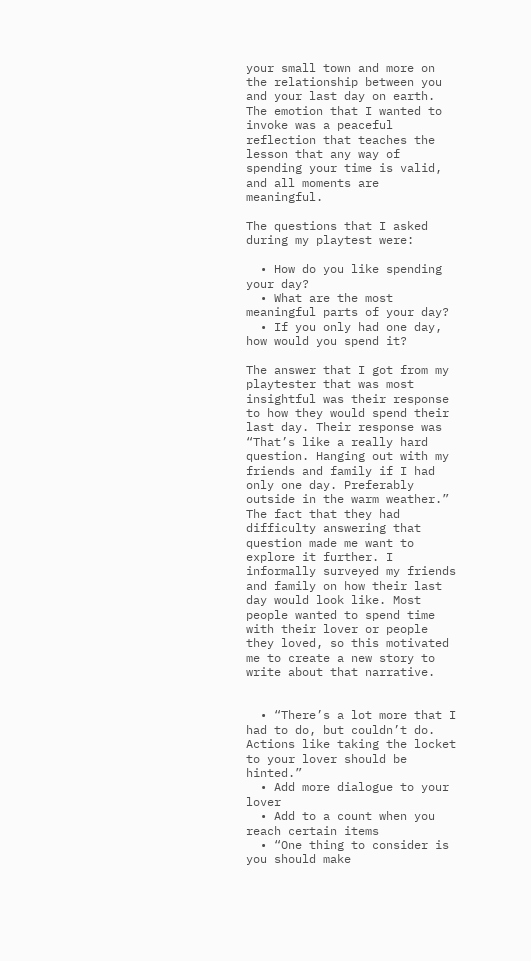your small town and more on the relationship between you and your last day on earth. The emotion that I wanted to invoke was a peaceful reflection that teaches the lesson that any way of spending your time is valid, and all moments are meaningful.

The questions that I asked during my playtest were:

  • How do you like spending your day?
  • What are the most meaningful parts of your day?
  • If you only had one day, how would you spend it?

The answer that I got from my playtester that was most insightful was their response to how they would spend their last day. Their response was “That’s like a really hard question. Hanging out with my friends and family if I had only one day. Preferably outside in the warm weather.” The fact that they had difficulty answering that question made me want to explore it further. I informally surveyed my friends and family on how their last day would look like. Most people wanted to spend time with their lover or people they loved, so this motivated me to create a new story to write about that narrative.


  • “There’s a lot more that I had to do, but couldn’t do. Actions like taking the locket to your lover should be hinted.”
  • Add more dialogue to your lover
  • Add to a count when you reach certain items
  • “One thing to consider is you should make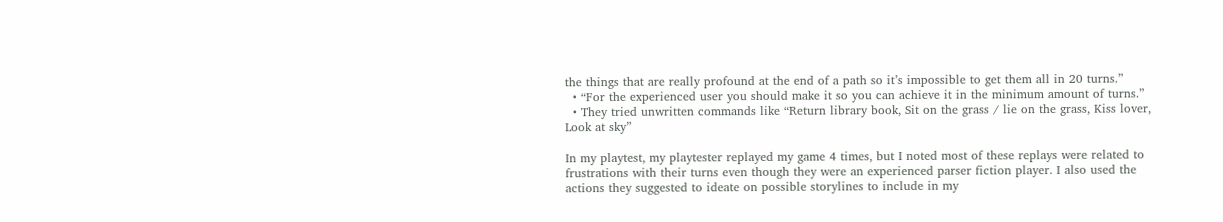the things that are really profound at the end of a path so it’s impossible to get them all in 20 turns.”
  • “For the experienced user you should make it so you can achieve it in the minimum amount of turns.”
  • They tried unwritten commands like “Return library book, Sit on the grass / lie on the grass, Kiss lover, Look at sky”

In my playtest, my playtester replayed my game 4 times, but I noted most of these replays were related to frustrations with their turns even though they were an experienced parser fiction player. I also used the actions they suggested to ideate on possible storylines to include in my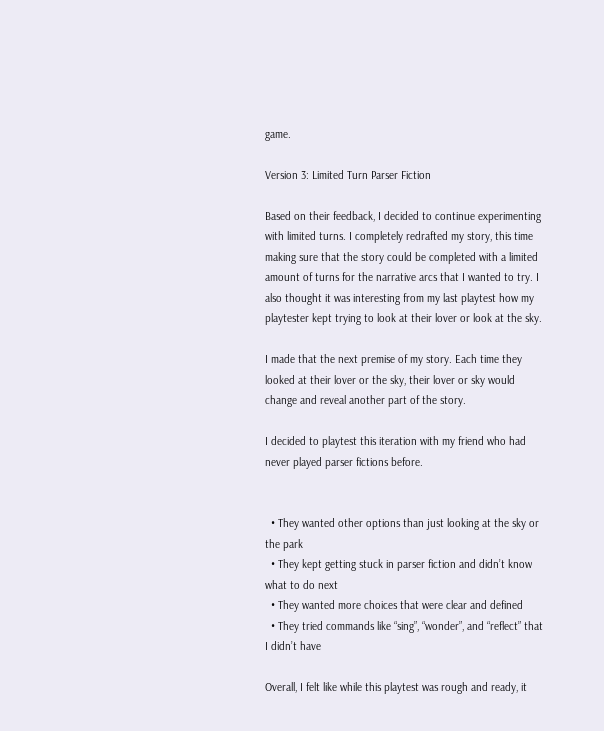game.

Version 3: Limited Turn Parser Fiction

Based on their feedback, I decided to continue experimenting with limited turns. I completely redrafted my story, this time making sure that the story could be completed with a limited amount of turns for the narrative arcs that I wanted to try. I also thought it was interesting from my last playtest how my playtester kept trying to look at their lover or look at the sky.

I made that the next premise of my story. Each time they looked at their lover or the sky, their lover or sky would change and reveal another part of the story.

I decided to playtest this iteration with my friend who had never played parser fictions before.


  • They wanted other options than just looking at the sky or the park
  • They kept getting stuck in parser fiction and didn’t know what to do next
  • They wanted more choices that were clear and defined
  • They tried commands like “sing”, “wonder”, and “reflect” that I didn’t have

Overall, I felt like while this playtest was rough and ready, it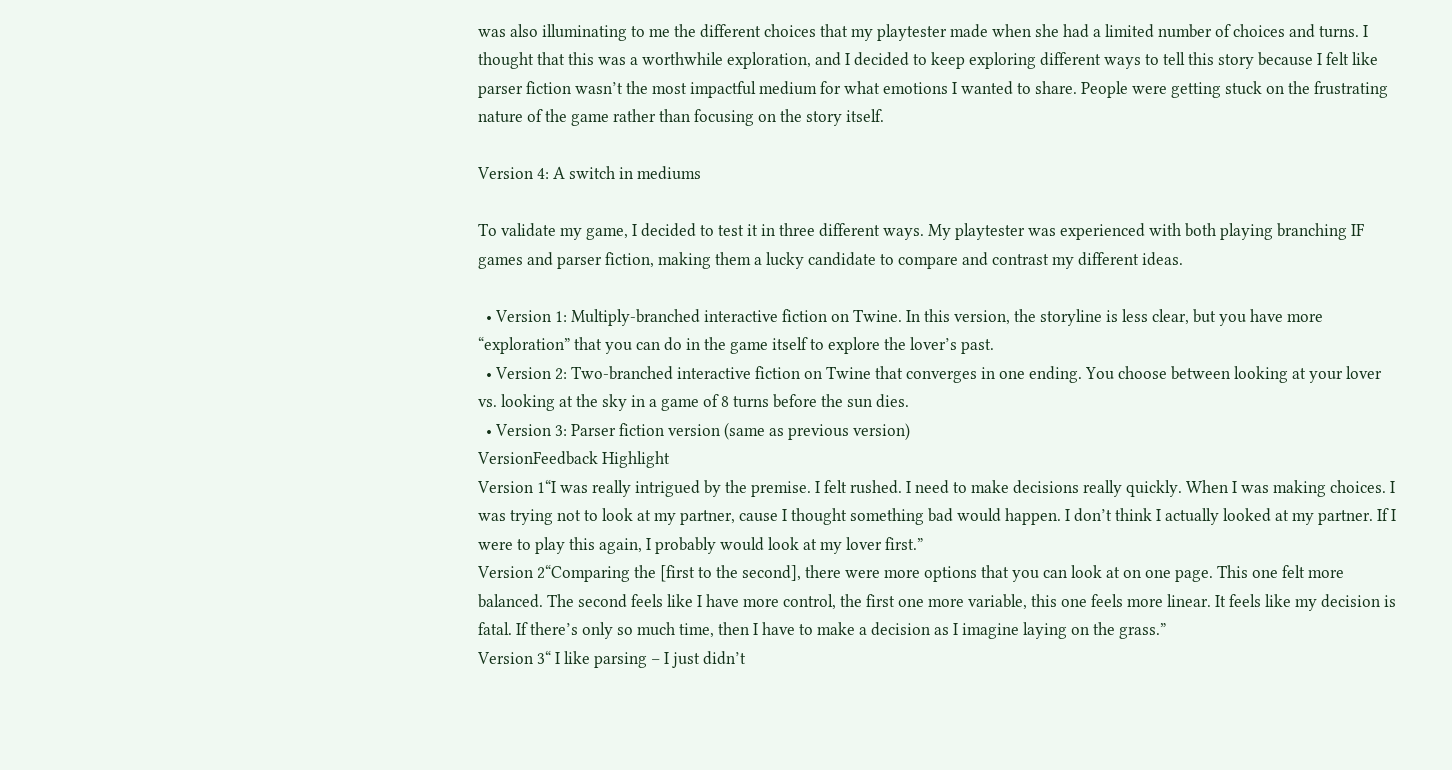was also illuminating to me the different choices that my playtester made when she had a limited number of choices and turns. I thought that this was a worthwhile exploration, and I decided to keep exploring different ways to tell this story because I felt like parser fiction wasn’t the most impactful medium for what emotions I wanted to share. People were getting stuck on the frustrating nature of the game rather than focusing on the story itself.

Version 4: A switch in mediums

To validate my game, I decided to test it in three different ways. My playtester was experienced with both playing branching IF games and parser fiction, making them a lucky candidate to compare and contrast my different ideas.

  • Version 1: Multiply-branched interactive fiction on Twine. In this version, the storyline is less clear, but you have more “exploration” that you can do in the game itself to explore the lover’s past.
  • Version 2: Two-branched interactive fiction on Twine that converges in one ending. You choose between looking at your lover vs. looking at the sky in a game of 8 turns before the sun dies.
  • Version 3: Parser fiction version (same as previous version)
VersionFeedback Highlight
Version 1“I was really intrigued by the premise. I felt rushed. I need to make decisions really quickly. When I was making choices. I was trying not to look at my partner, cause I thought something bad would happen. I don’t think I actually looked at my partner. If I were to play this again, I probably would look at my lover first.”
Version 2“Comparing the [first to the second], there were more options that you can look at on one page. This one felt more balanced. The second feels like I have more control, the first one more variable, this one feels more linear. It feels like my decision is fatal. If there’s only so much time, then I have to make a decision as I imagine laying on the grass.”
Version 3“ I like parsing – I just didn’t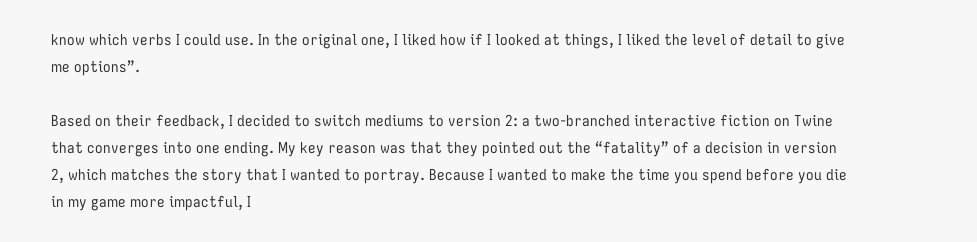know which verbs I could use. In the original one, I liked how if I looked at things, I liked the level of detail to give me options”.

Based on their feedback, I decided to switch mediums to version 2: a two-branched interactive fiction on Twine that converges into one ending. My key reason was that they pointed out the “fatality” of a decision in version 2, which matches the story that I wanted to portray. Because I wanted to make the time you spend before you die in my game more impactful, I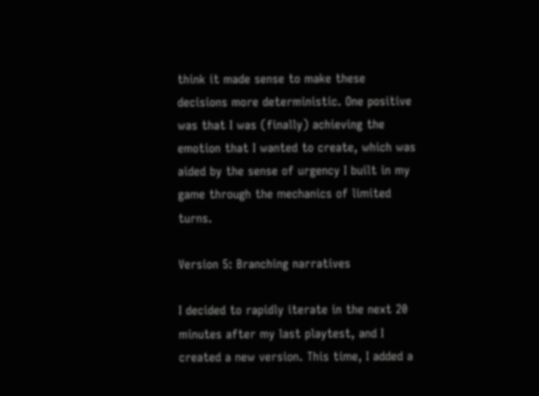think it made sense to make these decisions more deterministic. One positive was that I was (finally) achieving the emotion that I wanted to create, which was aided by the sense of urgency I built in my game through the mechanics of limited turns.

Version 5: Branching narratives

I decided to rapidly iterate in the next 20 minutes after my last playtest, and I created a new version. This time, I added a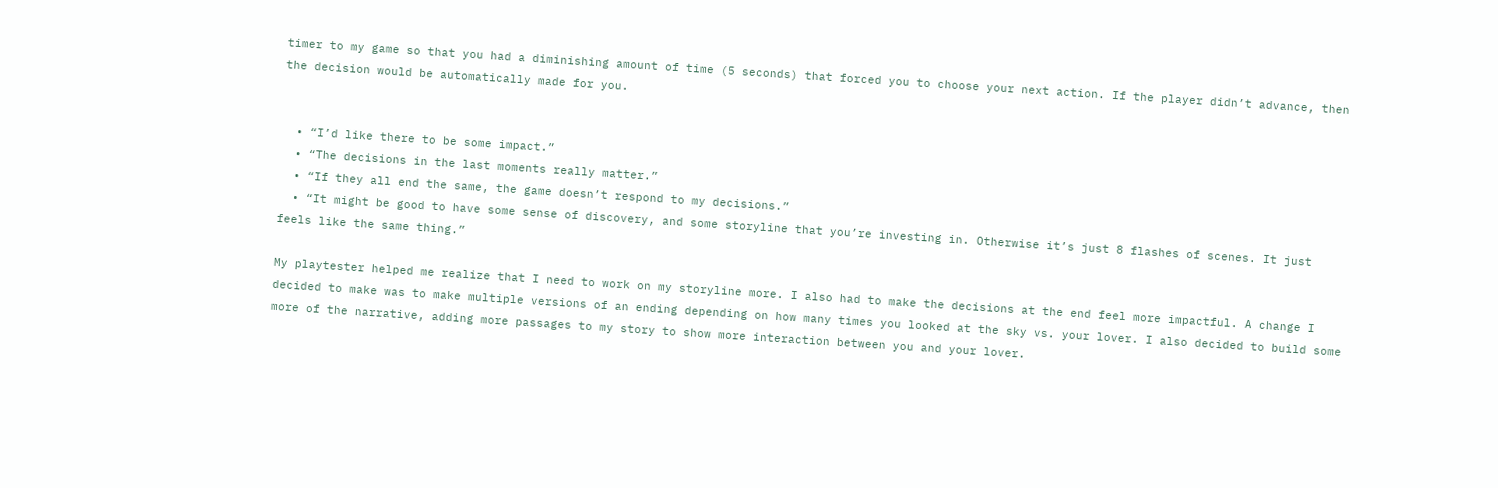timer to my game so that you had a diminishing amount of time (5 seconds) that forced you to choose your next action. If the player didn’t advance, then the decision would be automatically made for you.


  • “I’d like there to be some impact.”
  • “The decisions in the last moments really matter.”
  • “If they all end the same, the game doesn’t respond to my decisions.”
  • “It might be good to have some sense of discovery, and some storyline that you’re investing in. Otherwise it’s just 8 flashes of scenes. It just feels like the same thing.”

My playtester helped me realize that I need to work on my storyline more. I also had to make the decisions at the end feel more impactful. A change I decided to make was to make multiple versions of an ending depending on how many times you looked at the sky vs. your lover. I also decided to build some more of the narrative, adding more passages to my story to show more interaction between you and your lover.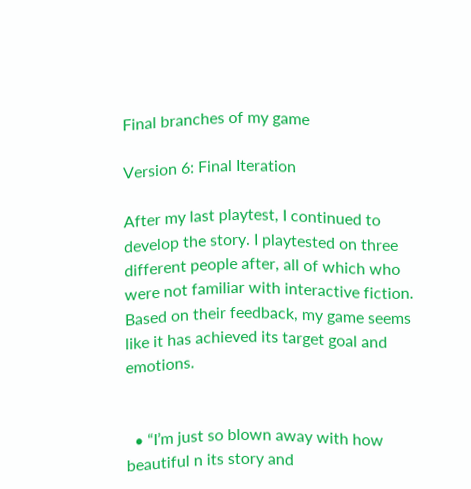Final branches of my game

Version 6: Final Iteration

After my last playtest, I continued to develop the story. I playtested on three different people after, all of which who were not familiar with interactive fiction. Based on their feedback, my game seems like it has achieved its target goal and emotions.


  • “I’m just so blown away with how beautiful n its story and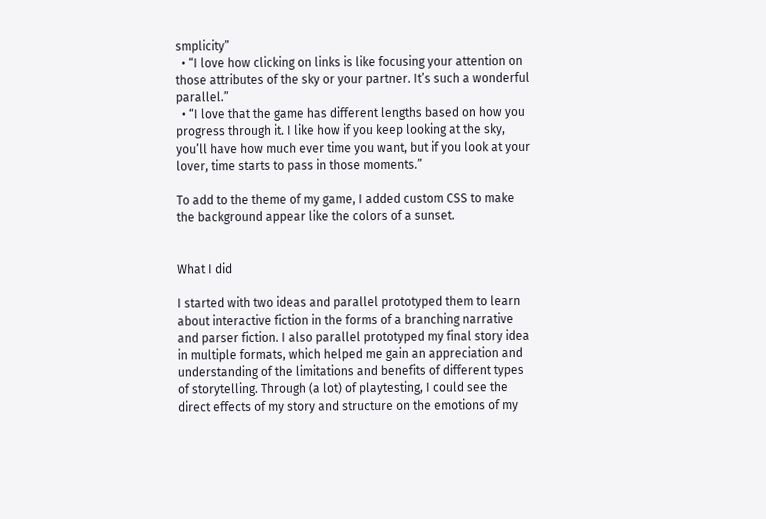smplicity”
  • “I love how clicking on links is like focusing your attention on those attributes of the sky or your partner. It’s such a wonderful parallel.”
  • “I love that the game has different lengths based on how you progress through it. I like how if you keep looking at the sky, you’ll have how much ever time you want, but if you look at your lover, time starts to pass in those moments.”

To add to the theme of my game, I added custom CSS to make the background appear like the colors of a sunset.


What I did

I started with two ideas and parallel prototyped them to learn about interactive fiction in the forms of a branching narrative and parser fiction. I also parallel prototyped my final story idea in multiple formats, which helped me gain an appreciation and understanding of the limitations and benefits of different types of storytelling. Through (a lot) of playtesting, I could see the direct effects of my story and structure on the emotions of my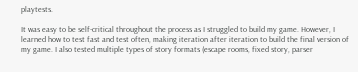playtests.

It was easy to be self-critical throughout the process as I struggled to build my game. However, I learned how to test fast and test often, making iteration after iteration to build the final version of my game. I also tested multiple types of story formats (escape rooms, fixed story, parser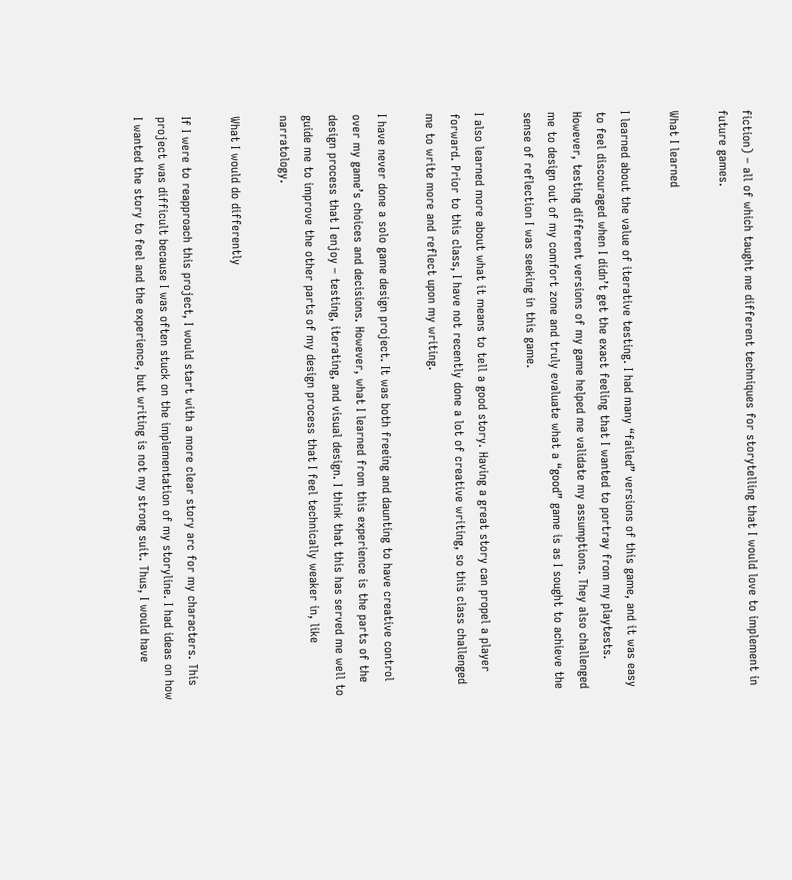fiction) – all of which taught me different techniques for storytelling that I would love to implement in future games.

What I learned

I learned about the value of iterative testing. I had many “failed” versions of this game, and it was easy to feel discouraged when I didn’t get the exact feeling that I wanted to portray from my playtests. However, testing different versions of my game helped me validate my assumptions. They also challenged me to design out of my comfort zone and truly evaluate what a “good” game is as I sought to achieve the sense of reflection I was seeking in this game.

I also learned more about what it means to tell a good story. Having a great story can propel a player forward. Prior to this class, I have not recently done a lot of creative writing, so this class challenged me to write more and reflect upon my writing.

I have never done a solo game design project. It was both freeing and daunting to have creative control over my game’s choices and decisions. However, what I learned from this experience is the parts of the design process that I enjoy – testing, iterating, and visual design. I think that this has served me well to guide me to improve the other parts of my design process that I feel technically weaker in, like narratology.

What I would do differently

If I were to reapproach this project, I would start with a more clear story arc for my characters. This project was difficult because I was often stuck on the implementation of my storyline. I had ideas on how I wanted the story to feel and the experience, but writing is not my strong suit. Thus, I would have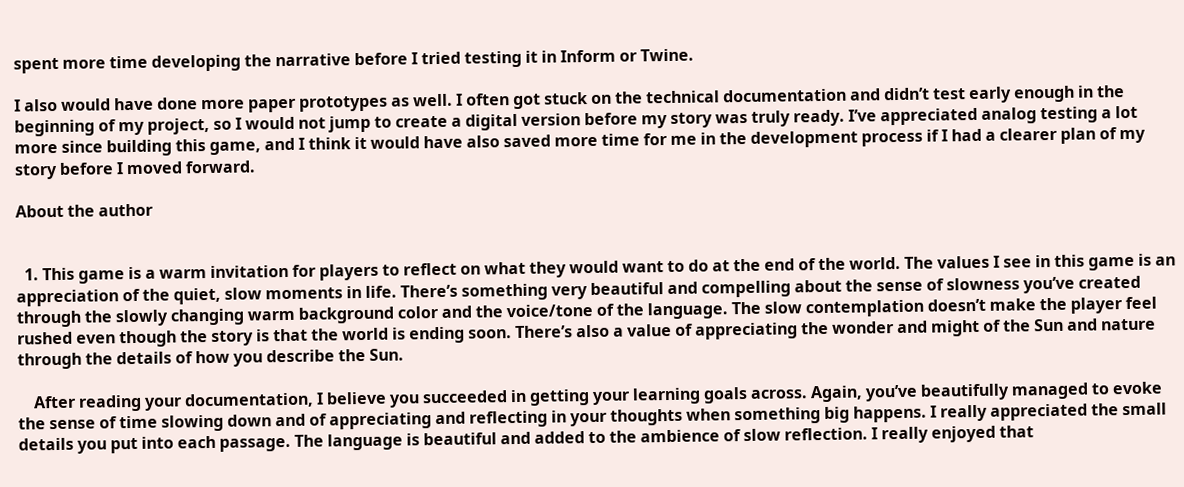spent more time developing the narrative before I tried testing it in Inform or Twine.

I also would have done more paper prototypes as well. I often got stuck on the technical documentation and didn’t test early enough in the beginning of my project, so I would not jump to create a digital version before my story was truly ready. I’ve appreciated analog testing a lot more since building this game, and I think it would have also saved more time for me in the development process if I had a clearer plan of my story before I moved forward.

About the author


  1. This game is a warm invitation for players to reflect on what they would want to do at the end of the world. The values I see in this game is an appreciation of the quiet, slow moments in life. There’s something very beautiful and compelling about the sense of slowness you’ve created through the slowly changing warm background color and the voice/tone of the language. The slow contemplation doesn’t make the player feel rushed even though the story is that the world is ending soon. There’s also a value of appreciating the wonder and might of the Sun and nature through the details of how you describe the Sun.

    After reading your documentation, I believe you succeeded in getting your learning goals across. Again, you’ve beautifully managed to evoke the sense of time slowing down and of appreciating and reflecting in your thoughts when something big happens. I really appreciated the small details you put into each passage. The language is beautiful and added to the ambience of slow reflection. I really enjoyed that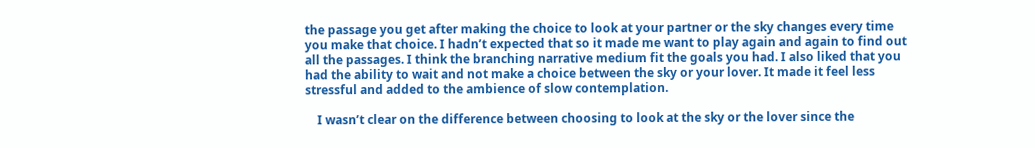the passage you get after making the choice to look at your partner or the sky changes every time you make that choice. I hadn’t expected that so it made me want to play again and again to find out all the passages. I think the branching narrative medium fit the goals you had. I also liked that you had the ability to wait and not make a choice between the sky or your lover. It made it feel less stressful and added to the ambience of slow contemplation.

    I wasn’t clear on the difference between choosing to look at the sky or the lover since the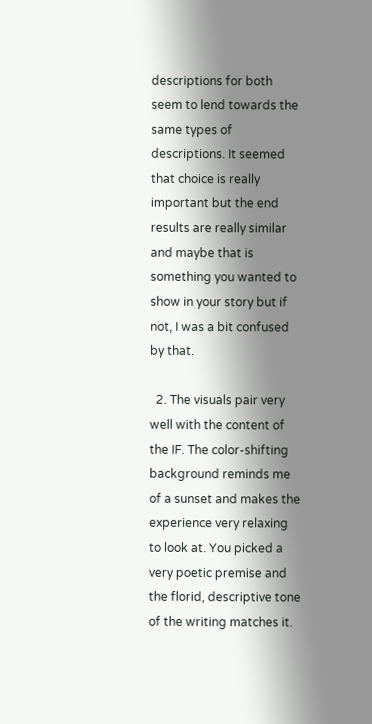descriptions for both seem to lend towards the same types of descriptions. It seemed that choice is really important but the end results are really similar and maybe that is something you wanted to show in your story but if not, I was a bit confused by that.

  2. The visuals pair very well with the content of the IF. The color-shifting background reminds me of a sunset and makes the experience very relaxing to look at. You picked a very poetic premise and the florid, descriptive tone of the writing matches it.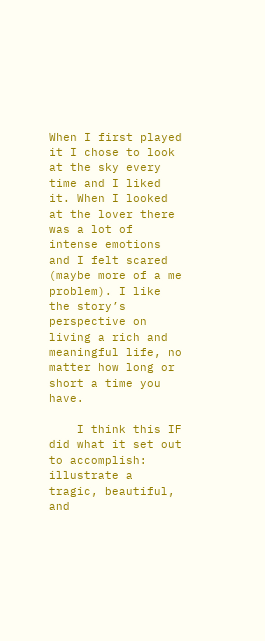When I first played it I chose to look at the sky every time and I liked it. When I looked at the lover there was a lot of intense emotions and I felt scared (maybe more of a me problem). I like the story’s perspective on living a rich and meaningful life, no matter how long or short a time you have.

    I think this IF did what it set out to accomplish: illustrate a tragic, beautiful, and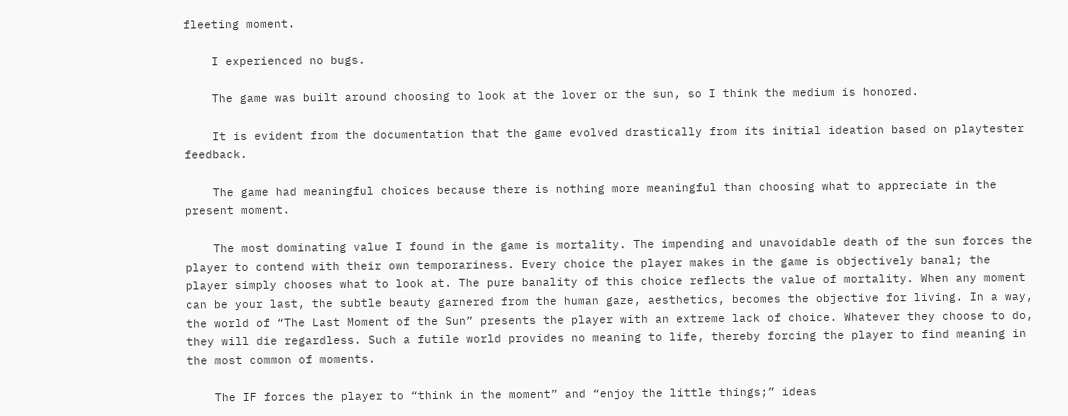fleeting moment.

    I experienced no bugs.

    The game was built around choosing to look at the lover or the sun, so I think the medium is honored.

    It is evident from the documentation that the game evolved drastically from its initial ideation based on playtester feedback.

    The game had meaningful choices because there is nothing more meaningful than choosing what to appreciate in the present moment.

    The most dominating value I found in the game is mortality. The impending and unavoidable death of the sun forces the player to contend with their own temporariness. Every choice the player makes in the game is objectively banal; the player simply chooses what to look at. The pure banality of this choice reflects the value of mortality. When any moment can be your last, the subtle beauty garnered from the human gaze, aesthetics, becomes the objective for living. In a way, the world of “The Last Moment of the Sun” presents the player with an extreme lack of choice. Whatever they choose to do, they will die regardless. Such a futile world provides no meaning to life, thereby forcing the player to find meaning in the most common of moments.

    The IF forces the player to “think in the moment” and “enjoy the little things;” ideas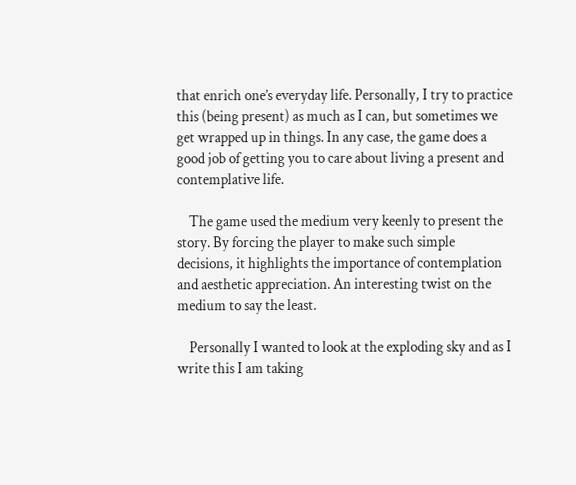that enrich one’s everyday life. Personally, I try to practice this (being present) as much as I can, but sometimes we get wrapped up in things. In any case, the game does a good job of getting you to care about living a present and contemplative life.

    The game used the medium very keenly to present the story. By forcing the player to make such simple decisions, it highlights the importance of contemplation and aesthetic appreciation. An interesting twist on the medium to say the least.

    Personally I wanted to look at the exploding sky and as I write this I am taking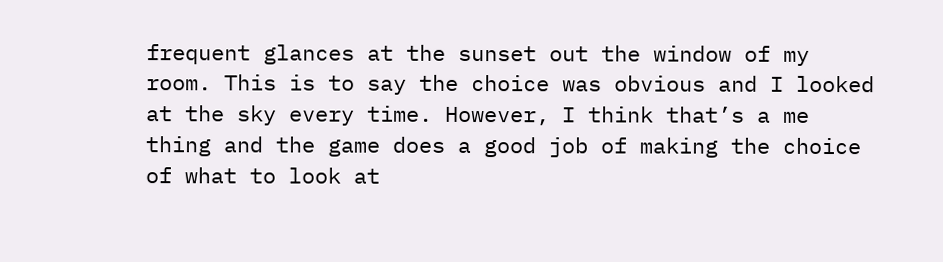frequent glances at the sunset out the window of my room. This is to say the choice was obvious and I looked at the sky every time. However, I think that’s a me thing and the game does a good job of making the choice of what to look at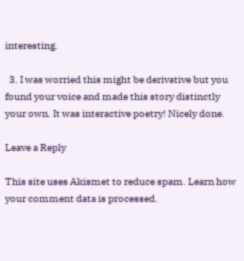interesting.

  3. I was worried this might be derivative but you found your voice and made this story distinctly your own. It was interactive poetry! Nicely done.

Leave a Reply

This site uses Akismet to reduce spam. Learn how your comment data is processed.